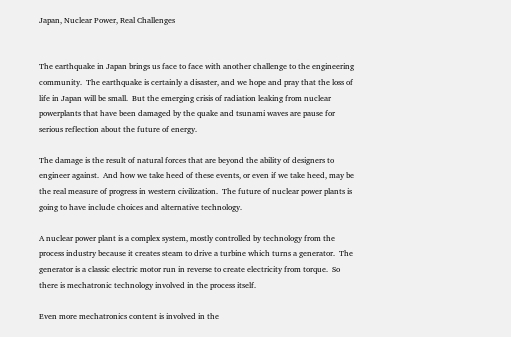Japan, Nuclear Power, Real Challenges


The earthquake in Japan brings us face to face with another challenge to the engineering community.  The earthquake is certainly a disaster, and we hope and pray that the loss of life in Japan will be small.  But the emerging crisis of radiation leaking from nuclear powerplants that have been damaged by the quake and tsunami waves are pause for serious reflection about the future of energy.

The damage is the result of natural forces that are beyond the ability of designers to engineer against.  And how we take heed of these events, or even if we take heed, may be the real measure of progress in western civilization.  The future of nuclear power plants is going to have include choices and alternative technology.

A nuclear power plant is a complex system, mostly controlled by technology from the process industry because it creates steam to drive a turbine which turns a generator.  The generator is a classic electric motor run in reverse to create electricity from torque.  So there is mechatronic technology involved in the process itself.

Even more mechatronics content is involved in the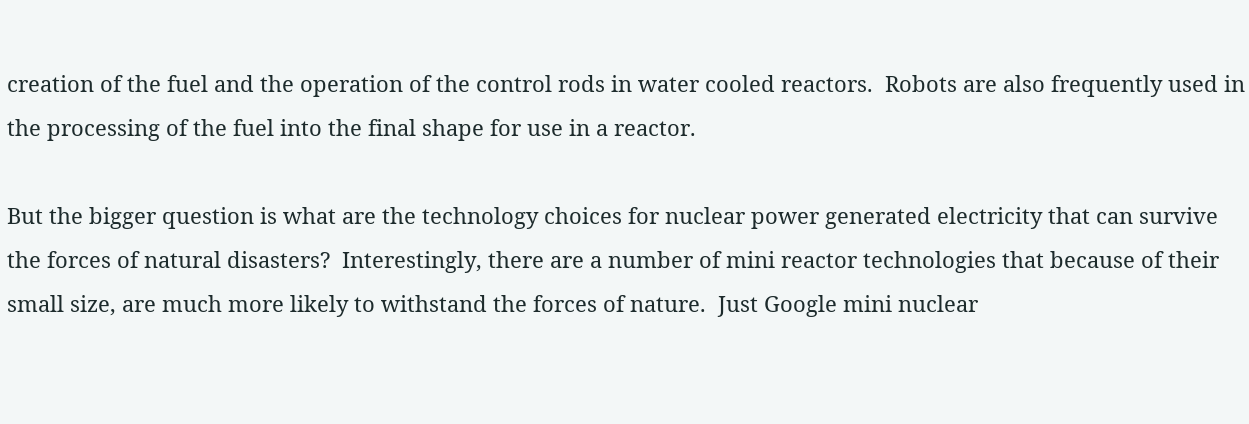creation of the fuel and the operation of the control rods in water cooled reactors.  Robots are also frequently used in the processing of the fuel into the final shape for use in a reactor.

But the bigger question is what are the technology choices for nuclear power generated electricity that can survive the forces of natural disasters?  Interestingly, there are a number of mini reactor technologies that because of their small size, are much more likely to withstand the forces of nature.  Just Google mini nuclear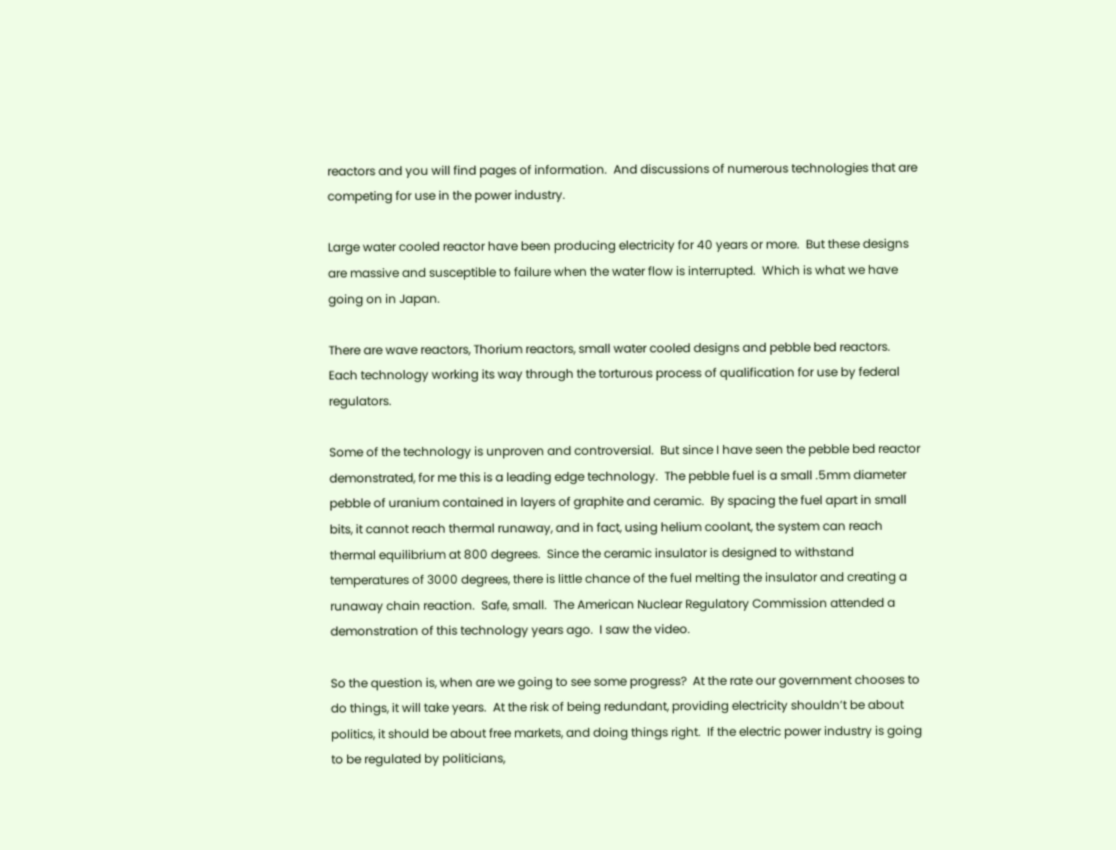reactors and you will find pages of information.  And discussions of numerous technologies that are competing for use in the power industry.

Large water cooled reactor have been producing electricity for 40 years or more.  But these designs are massive and susceptible to failure when the water flow is interrupted.  Which is what we have going on in Japan.

There are wave reactors, Thorium reactors, small water cooled designs and pebble bed reactors.  Each technology working its way through the torturous process of qualification for use by federal regulators.

Some of the technology is unproven and controversial.  But since I have seen the pebble bed reactor demonstrated, for me this is a leading edge technology.  The pebble fuel is a small .5mm diameter pebble of uranium contained in layers of graphite and ceramic.  By spacing the fuel apart in small bits, it cannot reach thermal runaway, and in fact, using helium coolant, the system can reach thermal equilibrium at 800 degrees.  Since the ceramic insulator is designed to withstand temperatures of 3000 degrees, there is little chance of the fuel melting the insulator and creating a runaway chain reaction.  Safe, small.  The American Nuclear Regulatory Commission attended a demonstration of this technology years ago.  I saw the video.

So the question is, when are we going to see some progress?  At the rate our government chooses to do things, it will take years.  At the risk of being redundant, providing electricity shouldn’t be about politics, it should be about free markets, and doing things right.  If the electric power industry is going to be regulated by politicians,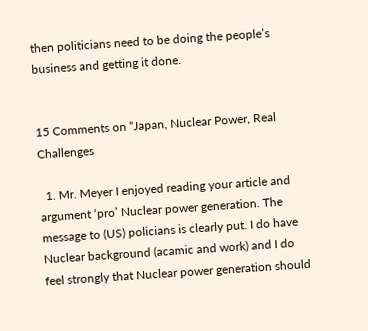then politicians need to be doing the people’s business and getting it done.


15 Comments on “Japan, Nuclear Power, Real Challenges

  1. Mr. Meyer I enjoyed reading your article and argument ‘pro’ Nuclear power generation. The message to (US) policians is clearly put. I do have Nuclear background (acamic and work) and I do feel strongly that Nuclear power generation should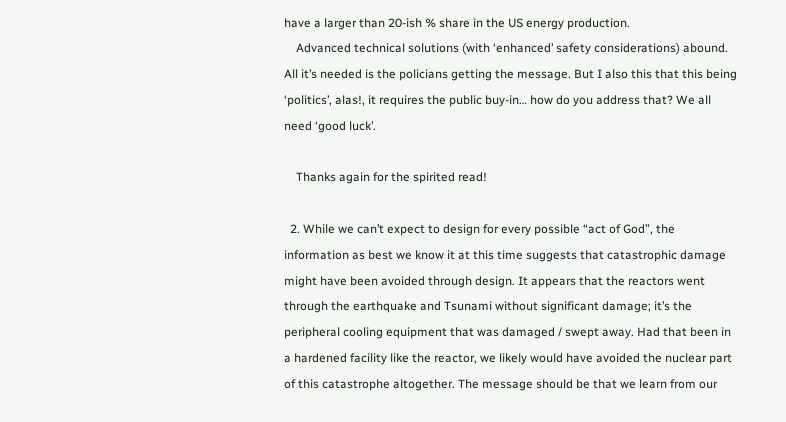have a larger than 20-ish % share in the US energy production.
    Advanced technical solutions (with ‘enhanced’ safety considerations) abound. All it’s needed is the policians getting the message. But I also this that this being ‘politics’, alas!, it requires the public buy-in… how do you address that? We all need ‘good luck’.

    Thanks again for the spirited read!

  2. While we can’t expect to design for every possible “act of God”, the information as best we know it at this time suggests that catastrophic damage might have been avoided through design. It appears that the reactors went through the earthquake and Tsunami without significant damage; it’s the peripheral cooling equipment that was damaged / swept away. Had that been in a hardened facility like the reactor, we likely would have avoided the nuclear part of this catastrophe altogether. The message should be that we learn from our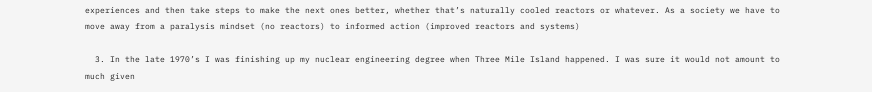experiences and then take steps to make the next ones better, whether that’s naturally cooled reactors or whatever. As a society we have to move away from a paralysis mindset (no reactors) to informed action (improved reactors and systems)

  3. In the late 1970’s I was finishing up my nuclear engineering degree when Three Mile Island happened. I was sure it would not amount to much given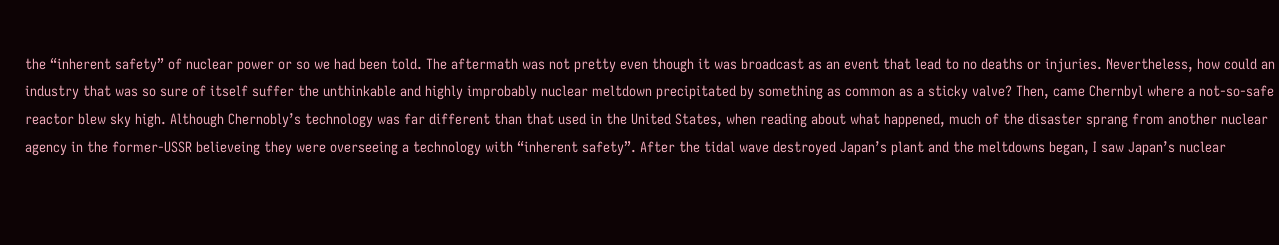the “inherent safety” of nuclear power or so we had been told. The aftermath was not pretty even though it was broadcast as an event that lead to no deaths or injuries. Nevertheless, how could an industry that was so sure of itself suffer the unthinkable and highly improbably nuclear meltdown precipitated by something as common as a sticky valve? Then, came Chernbyl where a not-so-safe reactor blew sky high. Although Chernobly’s technology was far different than that used in the United States, when reading about what happened, much of the disaster sprang from another nuclear agency in the former-USSR believeing they were overseeing a technology with “inherent safety”. After the tidal wave destroyed Japan’s plant and the meltdowns began, I saw Japan’s nuclear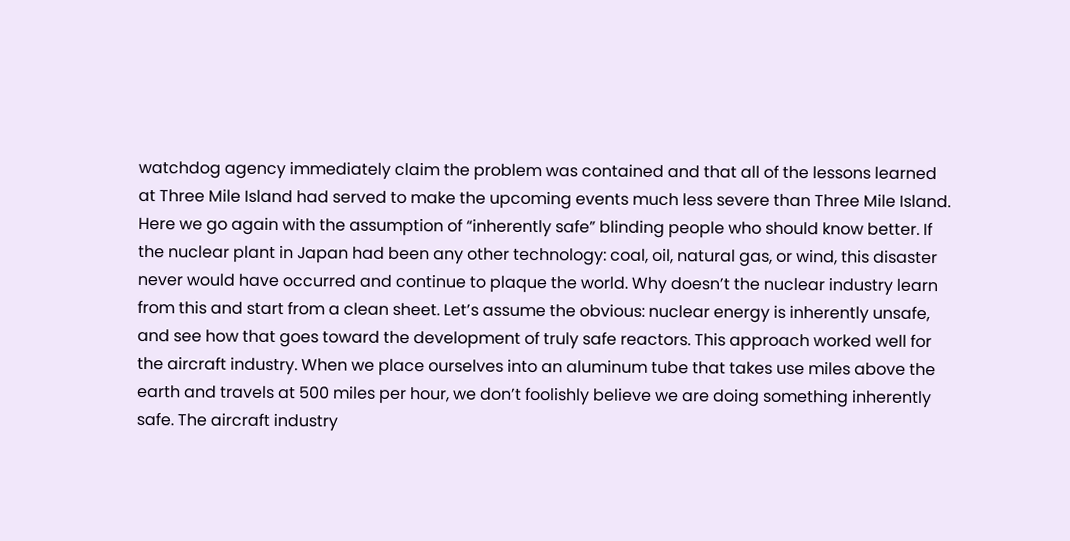watchdog agency immediately claim the problem was contained and that all of the lessons learned at Three Mile Island had served to make the upcoming events much less severe than Three Mile Island. Here we go again with the assumption of “inherently safe” blinding people who should know better. If the nuclear plant in Japan had been any other technology: coal, oil, natural gas, or wind, this disaster never would have occurred and continue to plaque the world. Why doesn’t the nuclear industry learn from this and start from a clean sheet. Let’s assume the obvious: nuclear energy is inherently unsafe, and see how that goes toward the development of truly safe reactors. This approach worked well for the aircraft industry. When we place ourselves into an aluminum tube that takes use miles above the earth and travels at 500 miles per hour, we don’t foolishly believe we are doing something inherently safe. The aircraft industry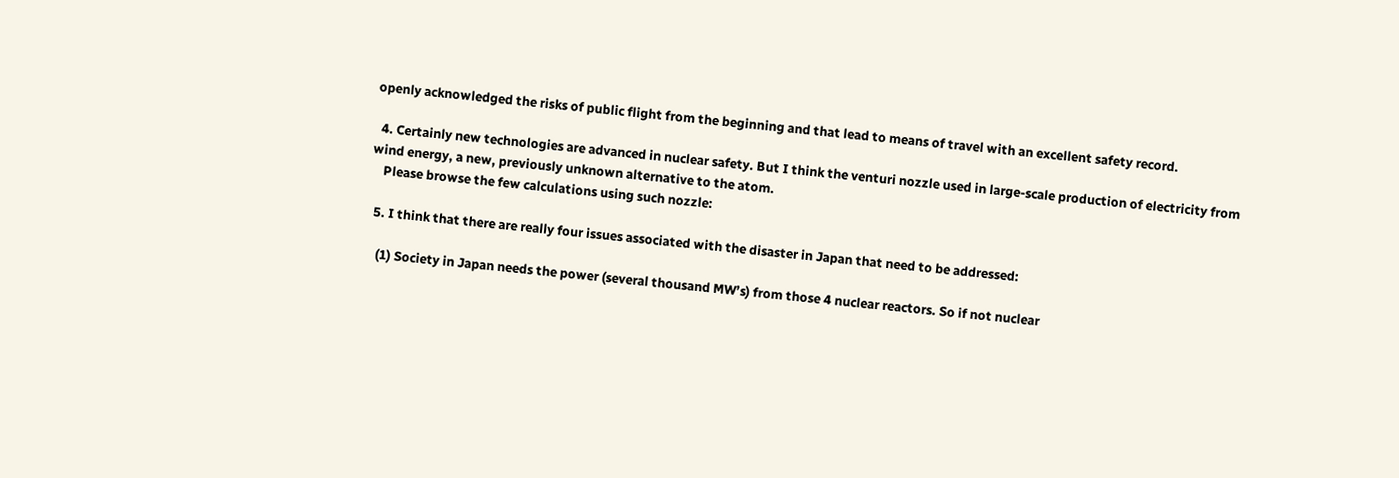openly acknowledged the risks of public flight from the beginning and that lead to means of travel with an excellent safety record.

  4. Certainly new technologies are advanced in nuclear safety. But I think the venturi nozzle used in large-scale production of electricity from wind energy, a new, previously unknown alternative to the atom.
    Please browse the few calculations using such nozzle:

  5. I think that there are really four issues associated with the disaster in Japan that need to be addressed:

    (1) Society in Japan needs the power (several thousand MW’s) from those 4 nuclear reactors. So if not nuclear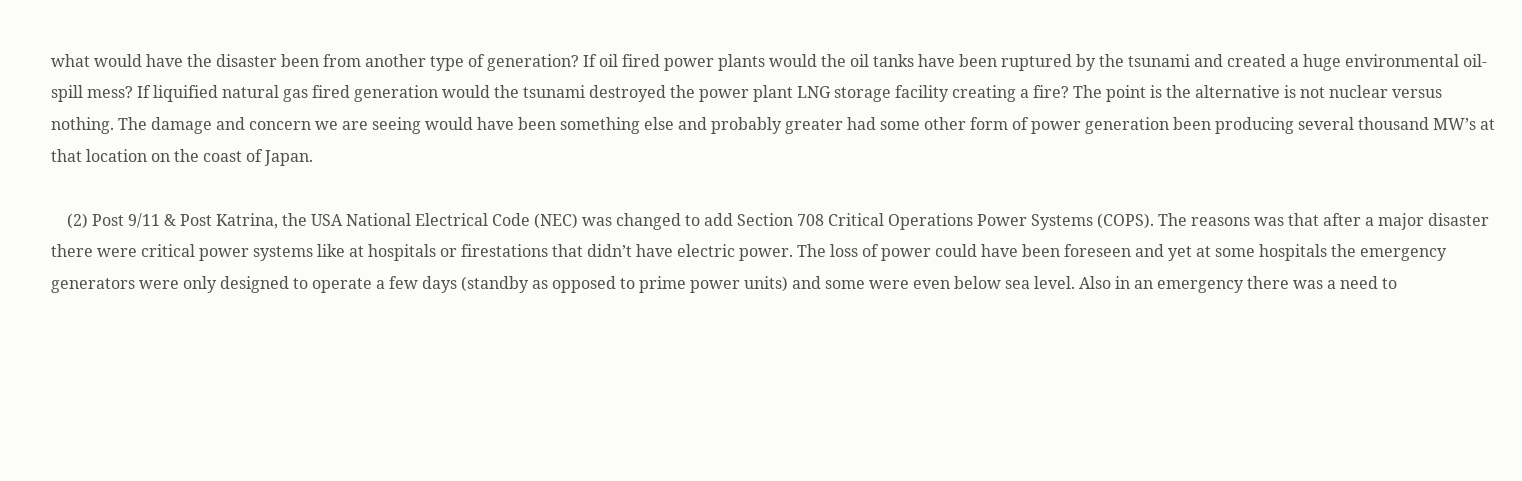what would have the disaster been from another type of generation? If oil fired power plants would the oil tanks have been ruptured by the tsunami and created a huge environmental oil-spill mess? If liquified natural gas fired generation would the tsunami destroyed the power plant LNG storage facility creating a fire? The point is the alternative is not nuclear versus nothing. The damage and concern we are seeing would have been something else and probably greater had some other form of power generation been producing several thousand MW’s at that location on the coast of Japan.

    (2) Post 9/11 & Post Katrina, the USA National Electrical Code (NEC) was changed to add Section 708 Critical Operations Power Systems (COPS). The reasons was that after a major disaster there were critical power systems like at hospitals or firestations that didn’t have electric power. The loss of power could have been foreseen and yet at some hospitals the emergency generators were only designed to operate a few days (standby as opposed to prime power units) and some were even below sea level. Also in an emergency there was a need to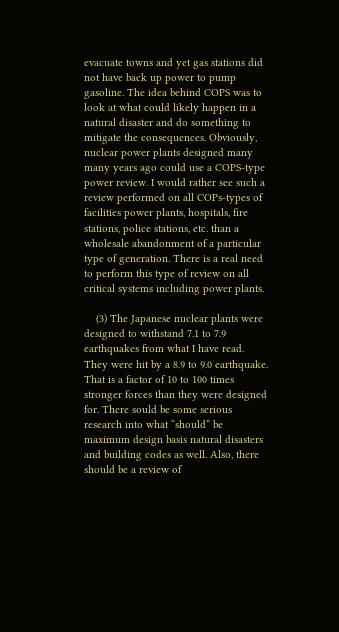evacuate towns and yet gas stations did not have back up power to pump gasoline. The idea behind COPS was to look at what could likely happen in a natural disaster and do something to mitigate the consequences. Obviously, nuclear power plants designed many many years ago could use a COPS-type power review. I would rather see such a review performed on all COPs-types of facilities power plants, hospitals, fire stations, police stations, etc. than a wholesale abandonment of a particular type of generation. There is a real need to perform this type of review on all critical systems including power plants.

    (3) The Japanese nuclear plants were designed to withstand 7.1 to 7.9 earthquakes from what I have read. They were hit by a 8.9 to 9.0 earthquake. That is a factor of 10 to 100 times stronger forces than they were designed for. There sould be some serious research into what “should” be maximum design basis natural disasters and building codes as well. Also, there should be a review of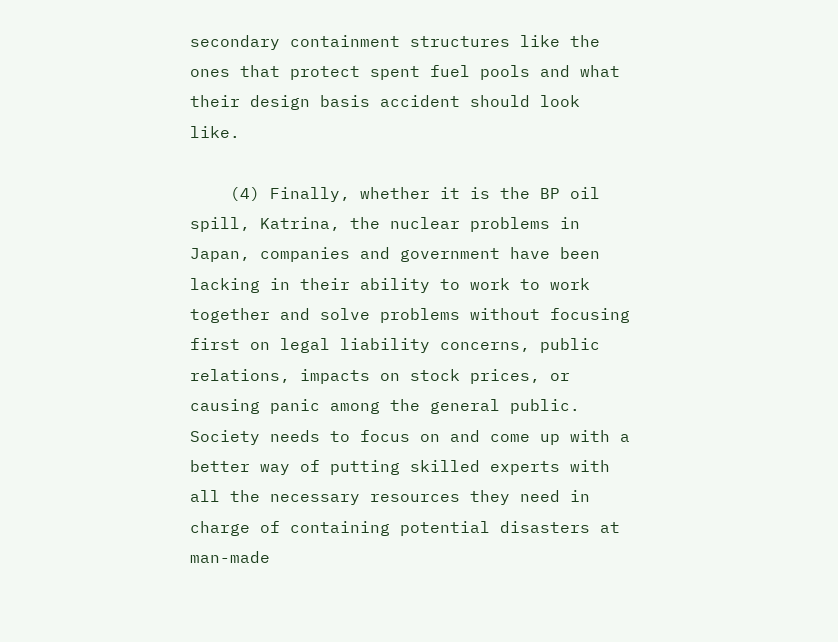secondary containment structures like the ones that protect spent fuel pools and what their design basis accident should look like.

    (4) Finally, whether it is the BP oil spill, Katrina, the nuclear problems in Japan, companies and government have been lacking in their ability to work to work together and solve problems without focusing first on legal liability concerns, public relations, impacts on stock prices, or causing panic among the general public. Society needs to focus on and come up with a better way of putting skilled experts with all the necessary resources they need in charge of containing potential disasters at man-made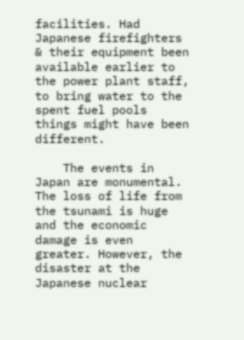facilities. Had Japanese firefighters & their equipment been available earlier to the power plant staff, to bring water to the spent fuel pools things might have been different.

    The events in Japan are monumental. The loss of life from the tsunami is huge and the economic damage is even greater. However, the disaster at the Japanese nuclear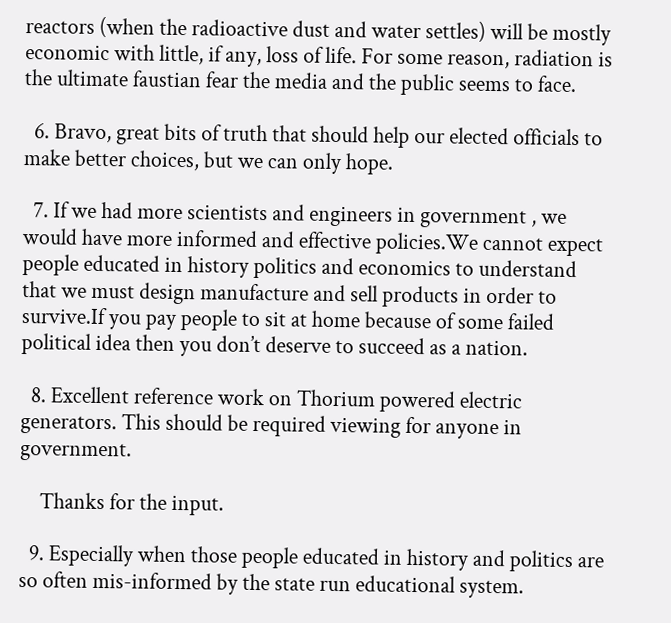reactors (when the radioactive dust and water settles) will be mostly economic with little, if any, loss of life. For some reason, radiation is the ultimate faustian fear the media and the public seems to face.

  6. Bravo, great bits of truth that should help our elected officials to make better choices, but we can only hope.

  7. If we had more scientists and engineers in government , we would have more informed and effective policies.We cannot expect people educated in history politics and economics to understand that we must design manufacture and sell products in order to survive.If you pay people to sit at home because of some failed political idea then you don’t deserve to succeed as a nation.

  8. Excellent reference work on Thorium powered electric generators. This should be required viewing for anyone in government.

    Thanks for the input.

  9. Especially when those people educated in history and politics are so often mis-informed by the state run educational system.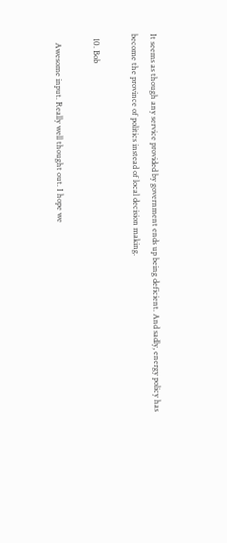It seems as though any service provided by government ends up being deficient. And sadly, energy policy has become the province of politics instead of local decision making.

  10. Bob

    Awesome input. Really well thought out. I hope we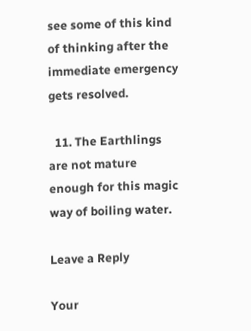see some of this kind of thinking after the immediate emergency gets resolved.

  11. The Earthlings are not mature enough for this magic way of boiling water.

Leave a Reply

Your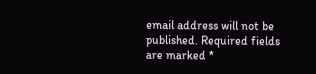email address will not be published. Required fields are marked *